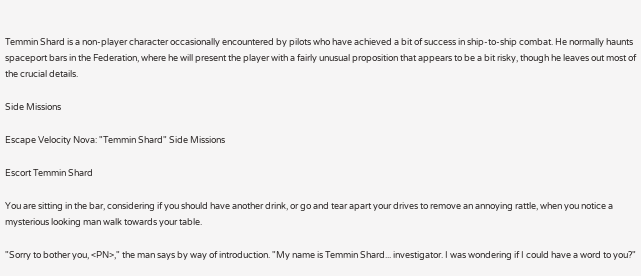Temmin Shard is a non-player character occasionally encountered by pilots who have achieved a bit of success in ship-to-ship combat. He normally haunts spaceport bars in the Federation, where he will present the player with a fairly unusual proposition that appears to be a bit risky, though he leaves out most of the crucial details.

Side Missions

Escape Velocity Nova: "Temmin Shard" Side Missions

Escort Temmin Shard

You are sitting in the bar, considering if you should have another drink, or go and tear apart your drives to remove an annoying rattle, when you notice a mysterious looking man walk towards your table.

"Sorry to bother you, <PN>," the man says by way of introduction. "My name is Temmin Shard... investigator. I was wondering if I could have a word to you?"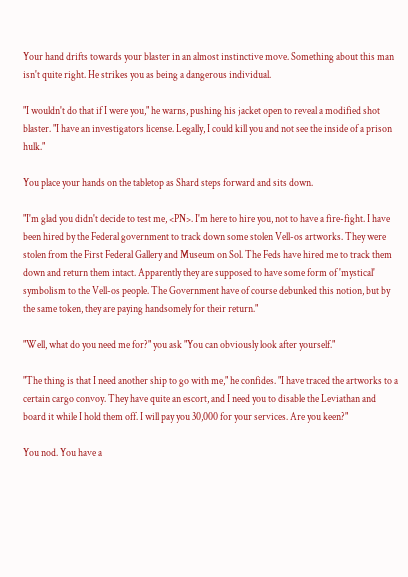Your hand drifts towards your blaster in an almost instinctive move. Something about this man isn't quite right. He strikes you as being a dangerous individual.

"I wouldn't do that if I were you," he warns, pushing his jacket open to reveal a modified shot blaster. "I have an investigators license. Legally, I could kill you and not see the inside of a prison hulk."

You place your hands on the tabletop as Shard steps forward and sits down.

"I'm glad you didn't decide to test me, <PN>. I'm here to hire you, not to have a fire-fight. I have been hired by the Federal government to track down some stolen Vell-os artworks. They were stolen from the First Federal Gallery and Museum on Sol. The Feds have hired me to track them down and return them intact. Apparently they are supposed to have some form of 'mystical' symbolism to the Vell-os people. The Government have of course debunked this notion, but by the same token, they are paying handsomely for their return."

"Well, what do you need me for?" you ask "You can obviously look after yourself."

"The thing is that I need another ship to go with me," he confides. "I have traced the artworks to a certain cargo convoy. They have quite an escort, and I need you to disable the Leviathan and board it while I hold them off. I will pay you 30,000 for your services. Are you keen?"

You nod. You have a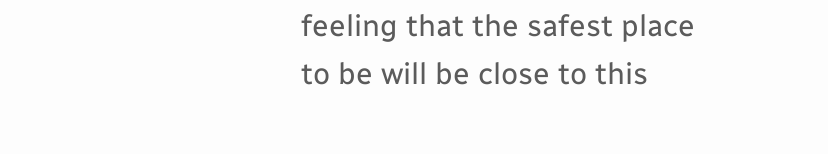feeling that the safest place to be will be close to this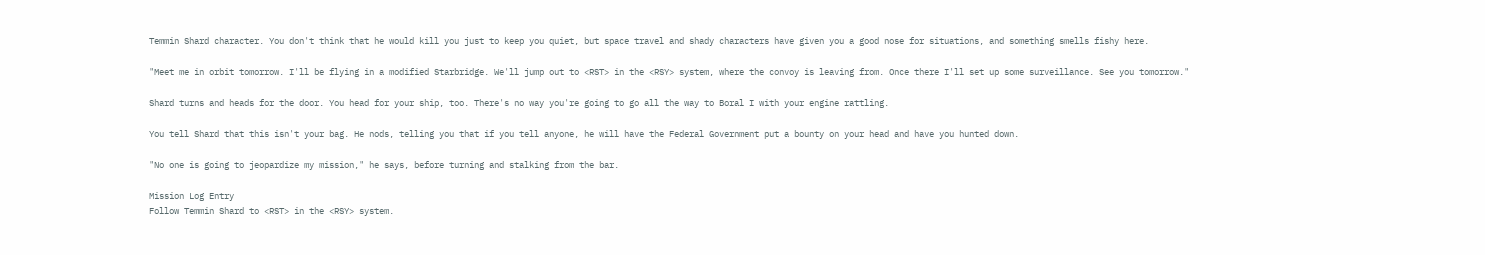Temmin Shard character. You don't think that he would kill you just to keep you quiet, but space travel and shady characters have given you a good nose for situations, and something smells fishy here.

"Meet me in orbit tomorrow. I'll be flying in a modified Starbridge. We'll jump out to <RST> in the <RSY> system, where the convoy is leaving from. Once there I'll set up some surveillance. See you tomorrow."

Shard turns and heads for the door. You head for your ship, too. There's no way you're going to go all the way to Boral I with your engine rattling.

You tell Shard that this isn't your bag. He nods, telling you that if you tell anyone, he will have the Federal Government put a bounty on your head and have you hunted down.

"No one is going to jeopardize my mission," he says, before turning and stalking from the bar.

Mission Log Entry
Follow Temmin Shard to <RST> in the <RSY> system.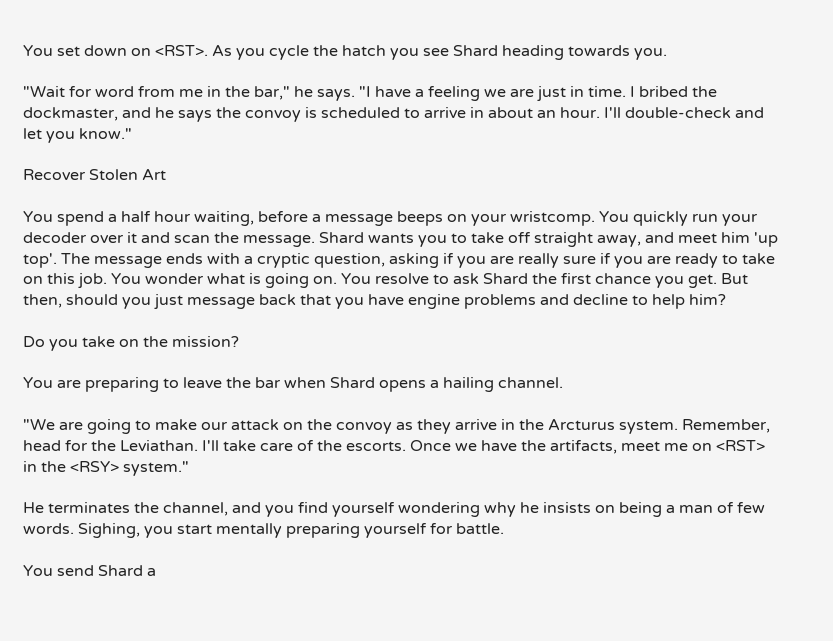You set down on <RST>. As you cycle the hatch you see Shard heading towards you.

"Wait for word from me in the bar," he says. "I have a feeling we are just in time. I bribed the dockmaster, and he says the convoy is scheduled to arrive in about an hour. I'll double-check and let you know."

Recover Stolen Art

You spend a half hour waiting, before a message beeps on your wristcomp. You quickly run your decoder over it and scan the message. Shard wants you to take off straight away, and meet him 'up top'. The message ends with a cryptic question, asking if you are really sure if you are ready to take on this job. You wonder what is going on. You resolve to ask Shard the first chance you get. But then, should you just message back that you have engine problems and decline to help him?

Do you take on the mission?

You are preparing to leave the bar when Shard opens a hailing channel.

"We are going to make our attack on the convoy as they arrive in the Arcturus system. Remember, head for the Leviathan. I'll take care of the escorts. Once we have the artifacts, meet me on <RST> in the <RSY> system."

He terminates the channel, and you find yourself wondering why he insists on being a man of few words. Sighing, you start mentally preparing yourself for battle.

You send Shard a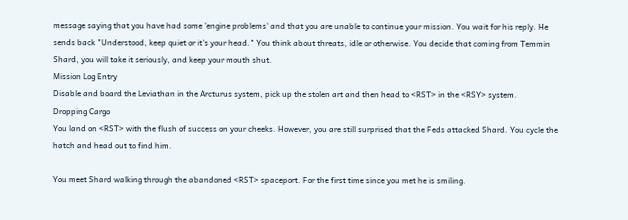message saying that you have had some 'engine problems' and that you are unable to continue your mission. You wait for his reply. He sends back "Understood, keep quiet or it's your head." You think about threats, idle or otherwise. You decide that coming from Temmin Shard, you will take it seriously, and keep your mouth shut.
Mission Log Entry
Disable and board the Leviathan in the Arcturus system, pick up the stolen art and then head to <RST> in the <RSY> system.
Dropping Cargo
You land on <RST> with the flush of success on your cheeks. However, you are still surprised that the Feds attacked Shard. You cycle the hatch and head out to find him.

You meet Shard walking through the abandoned <RST> spaceport. For the first time since you met he is smiling.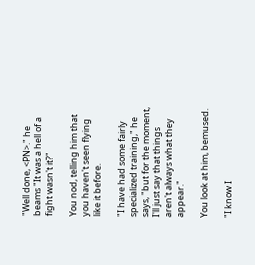"Well done, <PN>." he beams "It was a hell of a fight wasn't it?"

You nod, telling him that you haven't seen flying like it before.

"I have had some fairly specialized training," he says, "but for the moment, I'll just say that things aren't always what they appear."

You look at him, bemused.

"I know I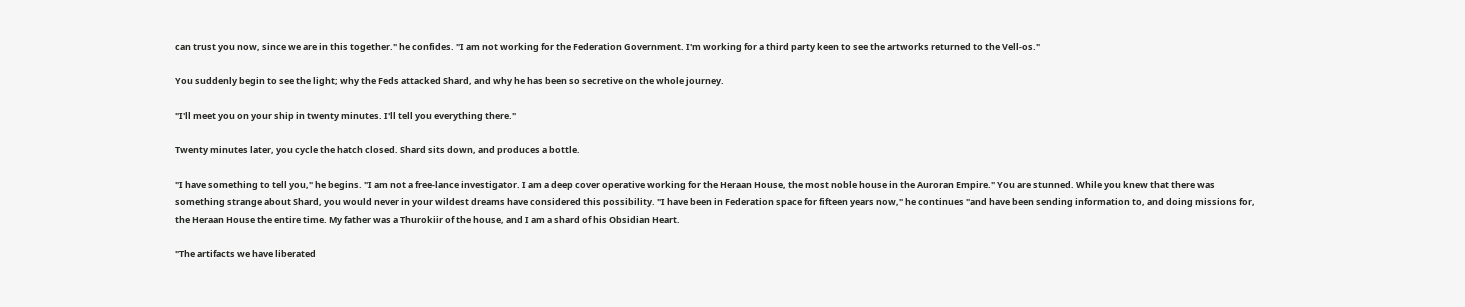can trust you now, since we are in this together." he confides. "I am not working for the Federation Government. I'm working for a third party keen to see the artworks returned to the Vell-os."

You suddenly begin to see the light; why the Feds attacked Shard, and why he has been so secretive on the whole journey.

"I'll meet you on your ship in twenty minutes. I'll tell you everything there."

Twenty minutes later, you cycle the hatch closed. Shard sits down, and produces a bottle.

"I have something to tell you," he begins. "I am not a free-lance investigator. I am a deep cover operative working for the Heraan House, the most noble house in the Auroran Empire." You are stunned. While you knew that there was something strange about Shard, you would never in your wildest dreams have considered this possibility. "I have been in Federation space for fifteen years now," he continues "and have been sending information to, and doing missions for, the Heraan House the entire time. My father was a Thurokiir of the house, and I am a shard of his Obsidian Heart.

"The artifacts we have liberated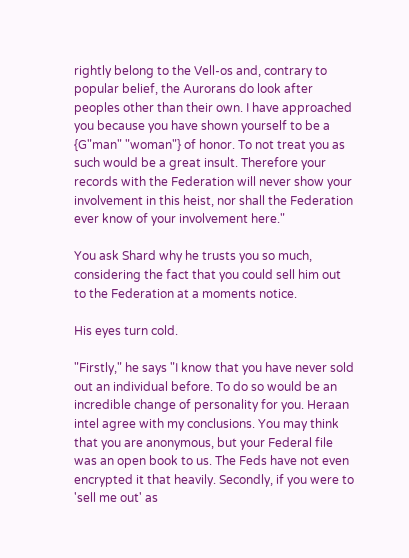rightly belong to the Vell-os and, contrary to popular belief, the Aurorans do look after peoples other than their own. I have approached you because you have shown yourself to be a {G"man" "woman"} of honor. To not treat you as such would be a great insult. Therefore your records with the Federation will never show your involvement in this heist, nor shall the Federation ever know of your involvement here."

You ask Shard why he trusts you so much, considering the fact that you could sell him out to the Federation at a moments notice.

His eyes turn cold.

"Firstly," he says "I know that you have never sold out an individual before. To do so would be an incredible change of personality for you. Heraan intel agree with my conclusions. You may think that you are anonymous, but your Federal file was an open book to us. The Feds have not even encrypted it that heavily. Secondly, if you were to 'sell me out' as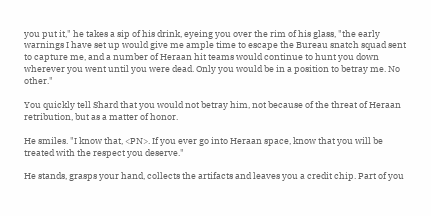you put it," he takes a sip of his drink, eyeing you over the rim of his glass, "the early warnings I have set up would give me ample time to escape the Bureau snatch squad sent to capture me, and a number of Heraan hit teams would continue to hunt you down wherever you went until you were dead. Only you would be in a position to betray me. No other."

You quickly tell Shard that you would not betray him, not because of the threat of Heraan retribution, but as a matter of honor.

He smiles. "I know that, <PN>. If you ever go into Heraan space, know that you will be treated with the respect you deserve."

He stands, grasps your hand, collects the artifacts and leaves you a credit chip. Part of you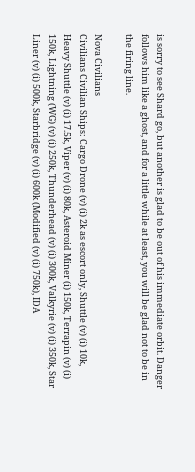is sorry to see Shard go, but another is glad to be out of his immediate orbit. Danger follows him like a ghost, and for a little while at least, you will be glad not to be in the firing line.

Nova Civilians
Civilians Civilian Ships: Cargo Drone (v) (i) 2k as escort only, Shuttle (v) (i) 10k, Heavy Shuttle (v) (i) 17.5k, Viper (v) (i) 80k, Asteroid Miner (i) 150k, Terrapin (v) (i) 150k, Lightning (WG) (v) (i) 250k, Thunderhead (v) (i) 300k, Valkyrie (v) (i) 350k, Star Liner (v) (i) 500k, Starbridge (v) (i) 600k (Modified (v) (i) 750k), IDA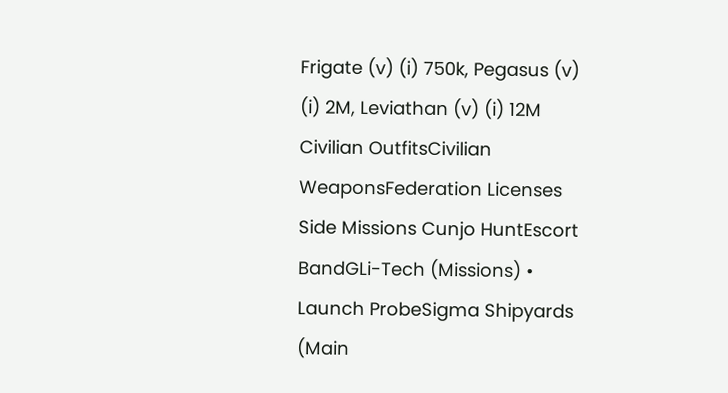Frigate (v) (i) 750k, Pegasus (v) (i) 2M, Leviathan (v) (i) 12M
Civilian OutfitsCivilian WeaponsFederation Licenses
Side Missions Cunjo HuntEscort BandGLi-Tech (Missions) • Launch ProbeSigma Shipyards (Main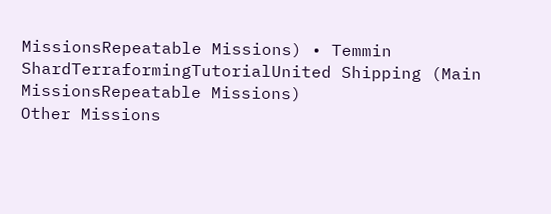MissionsRepeatable Missions) • Temmin ShardTerraformingTutorialUnited Shipping (Main MissionsRepeatable Missions)
Other Missions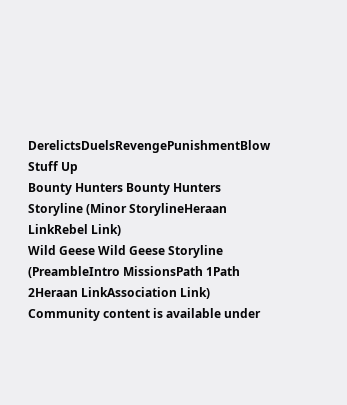DerelictsDuelsRevengePunishmentBlow Stuff Up
Bounty Hunters Bounty Hunters Storyline (Minor StorylineHeraan LinkRebel Link)
Wild Geese Wild Geese Storyline (PreambleIntro MissionsPath 1Path 2Heraan LinkAssociation Link)
Community content is available under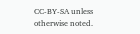CC-BY-SA unless otherwise noted.